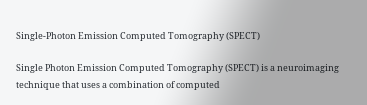Single-Photon Emission Computed Tomography (SPECT)

Single Photon Emission Computed Tomography (SPECT) is a neuroimaging technique that uses a combination of computed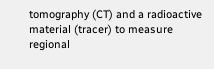tomography (CT) and a radioactive material (tracer) to measure regional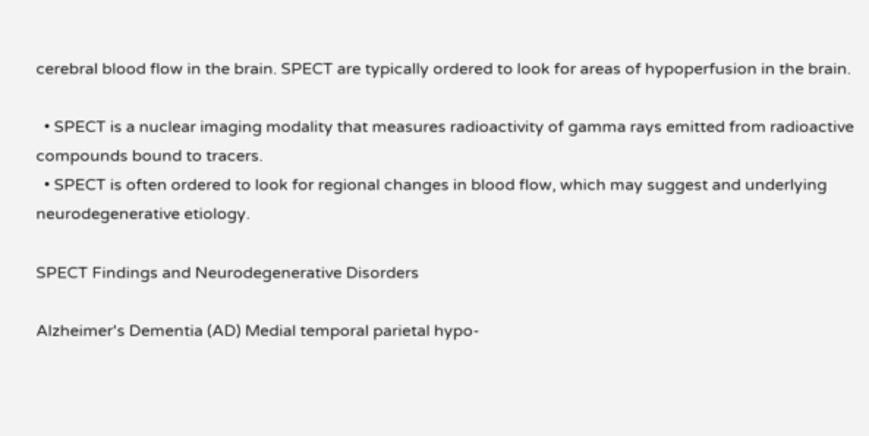cerebral blood flow in the brain. SPECT are typically ordered to look for areas of hypoperfusion in the brain.

  • SPECT is a nuclear imaging modality that measures radioactivity of gamma rays emitted from radioactive compounds bound to tracers.
  • SPECT is often ordered to look for regional changes in blood flow, which may suggest and underlying neurodegenerative etiology.

SPECT Findings and Neurodegenerative Disorders

Alzheimer's Dementia (AD) Medial temporal parietal hypo-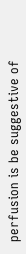perfusion is be suggestive of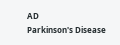AD
Parkinson's Disease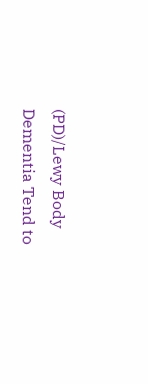(PD)/Lewy Body Dementia Tend to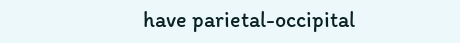have parietal-occipital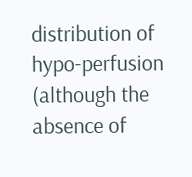distribution of hypo-perfusion (although the absence of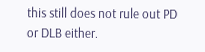this still does not rule out PD or DLB either.